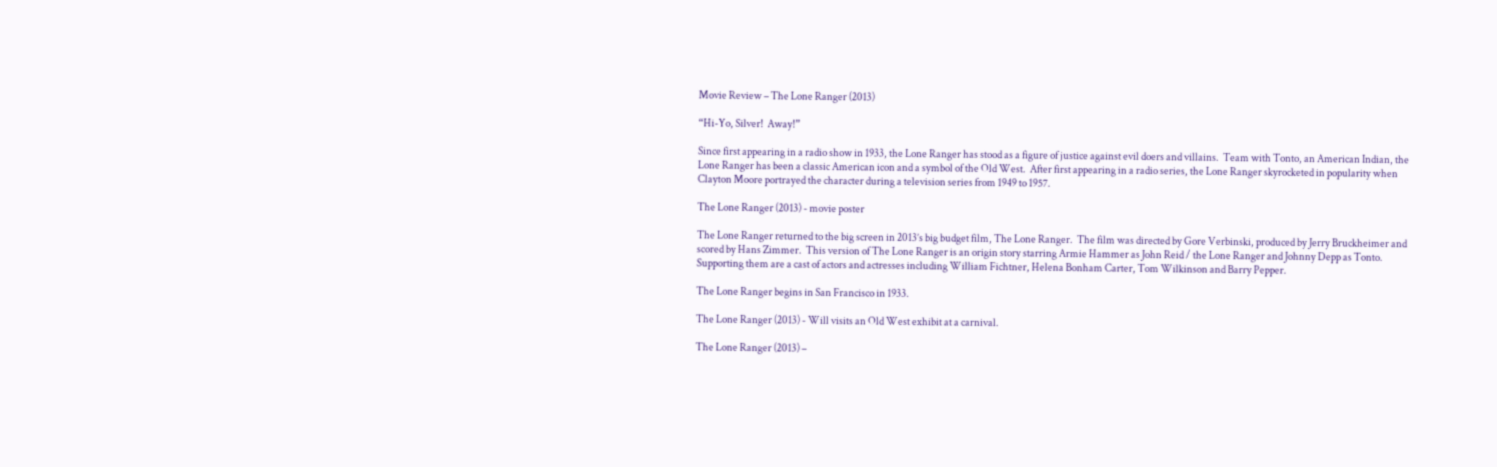Movie Review – The Lone Ranger (2013)

“Hi-Yo, Silver!  Away!”

Since first appearing in a radio show in 1933, the Lone Ranger has stood as a figure of justice against evil doers and villains.  Team with Tonto, an American Indian, the Lone Ranger has been a classic American icon and a symbol of the Old West.  After first appearing in a radio series, the Lone Ranger skyrocketed in popularity when Clayton Moore portrayed the character during a television series from 1949 to 1957.

The Lone Ranger (2013) - movie poster

The Lone Ranger returned to the big screen in 2013’s big budget film, The Lone Ranger.  The film was directed by Gore Verbinski, produced by Jerry Bruckheimer and scored by Hans Zimmer.  This version of The Lone Ranger is an origin story starring Armie Hammer as John Reid / the Lone Ranger and Johnny Depp as Tonto.  Supporting them are a cast of actors and actresses including William Fichtner, Helena Bonham Carter, Tom Wilkinson and Barry Pepper.

The Lone Ranger begins in San Francisco in 1933.

The Lone Ranger (2013) - Will visits an Old West exhibit at a carnival.

The Lone Ranger (2013) –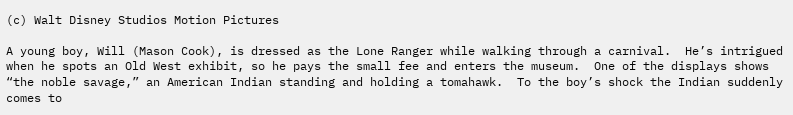(c) Walt Disney Studios Motion Pictures

A young boy, Will (Mason Cook), is dressed as the Lone Ranger while walking through a carnival.  He’s intrigued when he spots an Old West exhibit, so he pays the small fee and enters the museum.  One of the displays shows “the noble savage,” an American Indian standing and holding a tomahawk.  To the boy’s shock the Indian suddenly comes to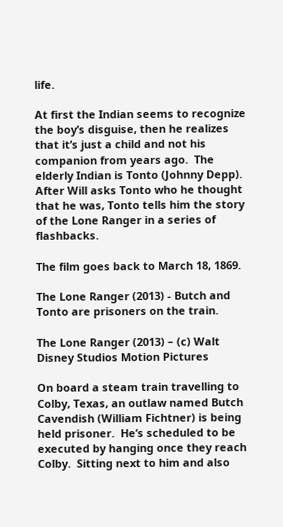life.

At first the Indian seems to recognize the boy’s disguise, then he realizes that it’s just a child and not his companion from years ago.  The elderly Indian is Tonto (Johnny Depp).  After Will asks Tonto who he thought that he was, Tonto tells him the story of the Lone Ranger in a series of flashbacks.

The film goes back to March 18, 1869.

The Lone Ranger (2013) - Butch and Tonto are prisoners on the train.

The Lone Ranger (2013) – (c) Walt Disney Studios Motion Pictures

On board a steam train travelling to Colby, Texas, an outlaw named Butch Cavendish (William Fichtner) is being held prisoner.  He’s scheduled to be executed by hanging once they reach Colby.  Sitting next to him and also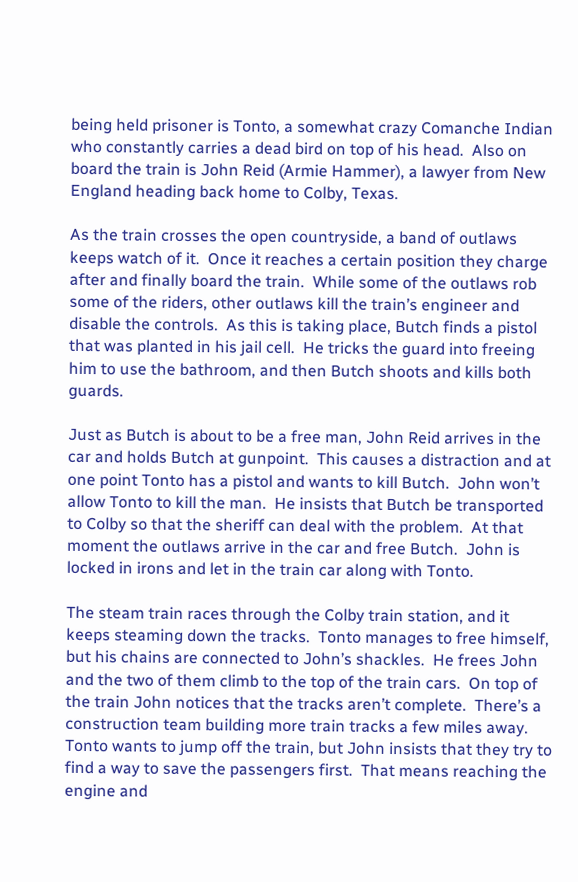being held prisoner is Tonto, a somewhat crazy Comanche Indian who constantly carries a dead bird on top of his head.  Also on board the train is John Reid (Armie Hammer), a lawyer from New England heading back home to Colby, Texas.

As the train crosses the open countryside, a band of outlaws keeps watch of it.  Once it reaches a certain position they charge after and finally board the train.  While some of the outlaws rob some of the riders, other outlaws kill the train’s engineer and disable the controls.  As this is taking place, Butch finds a pistol that was planted in his jail cell.  He tricks the guard into freeing him to use the bathroom, and then Butch shoots and kills both guards.

Just as Butch is about to be a free man, John Reid arrives in the car and holds Butch at gunpoint.  This causes a distraction and at one point Tonto has a pistol and wants to kill Butch.  John won’t allow Tonto to kill the man.  He insists that Butch be transported to Colby so that the sheriff can deal with the problem.  At that moment the outlaws arrive in the car and free Butch.  John is locked in irons and let in the train car along with Tonto.

The steam train races through the Colby train station, and it keeps steaming down the tracks.  Tonto manages to free himself, but his chains are connected to John’s shackles.  He frees John and the two of them climb to the top of the train cars.  On top of the train John notices that the tracks aren’t complete.  There’s a construction team building more train tracks a few miles away.  Tonto wants to jump off the train, but John insists that they try to find a way to save the passengers first.  That means reaching the engine and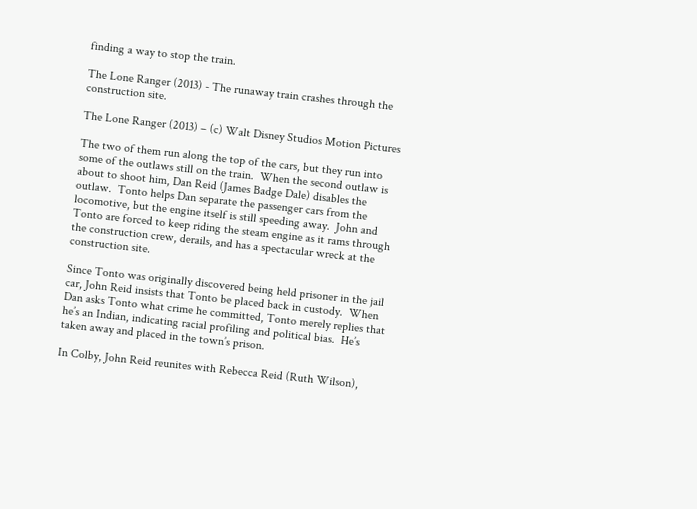finding a way to stop the train.

The Lone Ranger (2013) - The runaway train crashes through the construction site.

The Lone Ranger (2013) – (c) Walt Disney Studios Motion Pictures

The two of them run along the top of the cars, but they run into some of the outlaws still on the train.  When the second outlaw is about to shoot him, Dan Reid (James Badge Dale) disables the outlaw.  Tonto helps Dan separate the passenger cars from the locomotive, but the engine itself is still speeding away.  John and Tonto are forced to keep riding the steam engine as it rams through the construction crew, derails, and has a spectacular wreck at the construction site.

Since Tonto was originally discovered being held prisoner in the jail car, John Reid insists that Tonto be placed back in custody.  When Dan asks Tonto what crime he committed, Tonto merely replies that he’s an Indian, indicating racial profiling and political bias.  He’s taken away and placed in the town’s prison.

In Colby, John Reid reunites with Rebecca Reid (Ruth Wilson),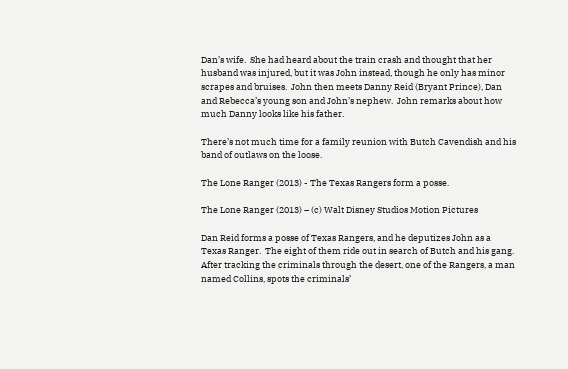Dan’s wife.  She had heard about the train crash and thought that her husband was injured, but it was John instead, though he only has minor scrapes and bruises.  John then meets Danny Reid (Bryant Prince), Dan and Rebecca’s young son and John’s nephew.  John remarks about how much Danny looks like his father.

There’s not much time for a family reunion with Butch Cavendish and his band of outlaws on the loose.

The Lone Ranger (2013) - The Texas Rangers form a posse.

The Lone Ranger (2013) – (c) Walt Disney Studios Motion Pictures

Dan Reid forms a posse of Texas Rangers, and he deputizes John as a Texas Ranger.  The eight of them ride out in search of Butch and his gang.  After tracking the criminals through the desert, one of the Rangers, a man named Collins, spots the criminals’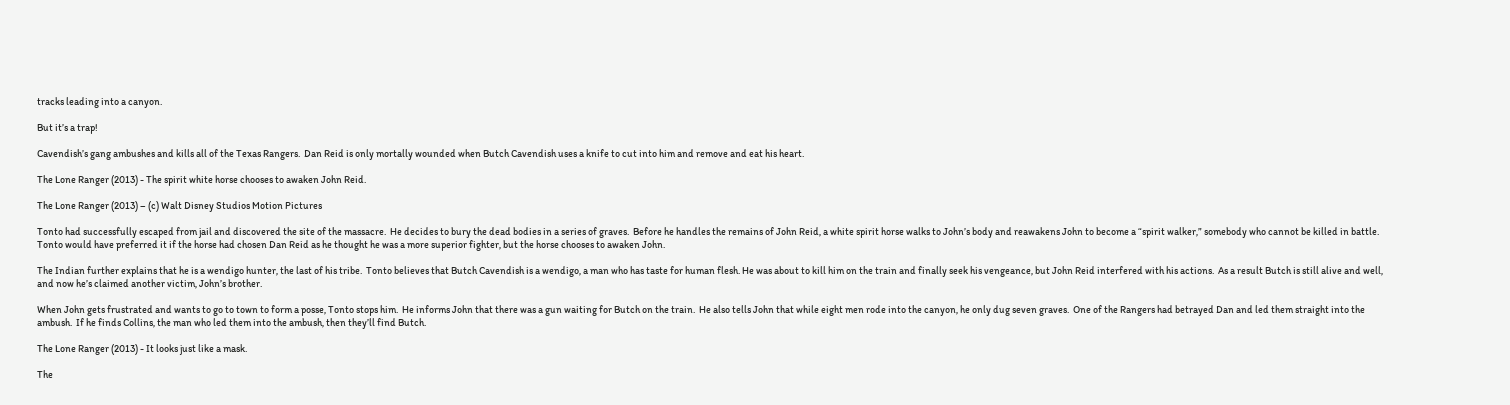tracks leading into a canyon.

But it’s a trap!

Cavendish’s gang ambushes and kills all of the Texas Rangers.  Dan Reid is only mortally wounded when Butch Cavendish uses a knife to cut into him and remove and eat his heart.

The Lone Ranger (2013) - The spirit white horse chooses to awaken John Reid.

The Lone Ranger (2013) – (c) Walt Disney Studios Motion Pictures

Tonto had successfully escaped from jail and discovered the site of the massacre.  He decides to bury the dead bodies in a series of graves.  Before he handles the remains of John Reid, a white spirit horse walks to John’s body and reawakens John to become a “spirit walker,” somebody who cannot be killed in battle.  Tonto would have preferred it if the horse had chosen Dan Reid as he thought he was a more superior fighter, but the horse chooses to awaken John.

The Indian further explains that he is a wendigo hunter, the last of his tribe.  Tonto believes that Butch Cavendish is a wendigo, a man who has taste for human flesh. He was about to kill him on the train and finally seek his vengeance, but John Reid interfered with his actions.  As a result Butch is still alive and well, and now he’s claimed another victim, John’s brother.

When John gets frustrated and wants to go to town to form a posse, Tonto stops him.  He informs John that there was a gun waiting for Butch on the train.  He also tells John that while eight men rode into the canyon, he only dug seven graves.  One of the Rangers had betrayed Dan and led them straight into the ambush.  If he finds Collins, the man who led them into the ambush, then they’ll find Butch.

The Lone Ranger (2013) - It looks just like a mask.

The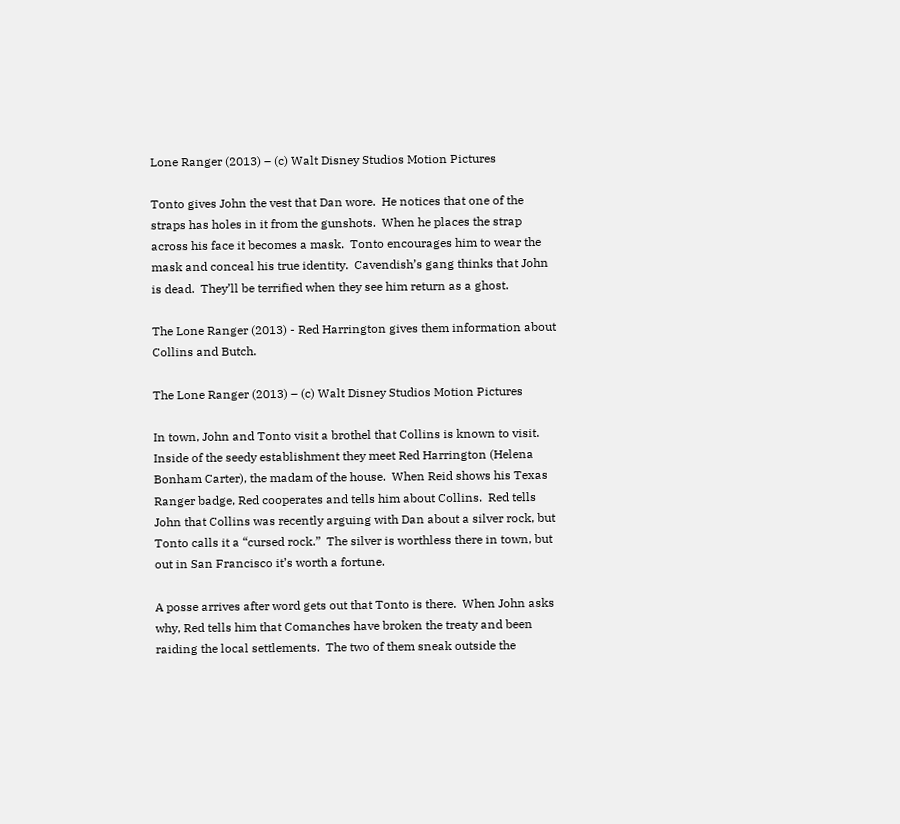Lone Ranger (2013) – (c) Walt Disney Studios Motion Pictures

Tonto gives John the vest that Dan wore.  He notices that one of the straps has holes in it from the gunshots.  When he places the strap across his face it becomes a mask.  Tonto encourages him to wear the mask and conceal his true identity.  Cavendish’s gang thinks that John is dead.  They’ll be terrified when they see him return as a ghost.

The Lone Ranger (2013) - Red Harrington gives them information about Collins and Butch.

The Lone Ranger (2013) – (c) Walt Disney Studios Motion Pictures

In town, John and Tonto visit a brothel that Collins is known to visit.  Inside of the seedy establishment they meet Red Harrington (Helena Bonham Carter), the madam of the house.  When Reid shows his Texas Ranger badge, Red cooperates and tells him about Collins.  Red tells John that Collins was recently arguing with Dan about a silver rock, but Tonto calls it a “cursed rock.”  The silver is worthless there in town, but out in San Francisco it’s worth a fortune.

A posse arrives after word gets out that Tonto is there.  When John asks why, Red tells him that Comanches have broken the treaty and been raiding the local settlements.  The two of them sneak outside the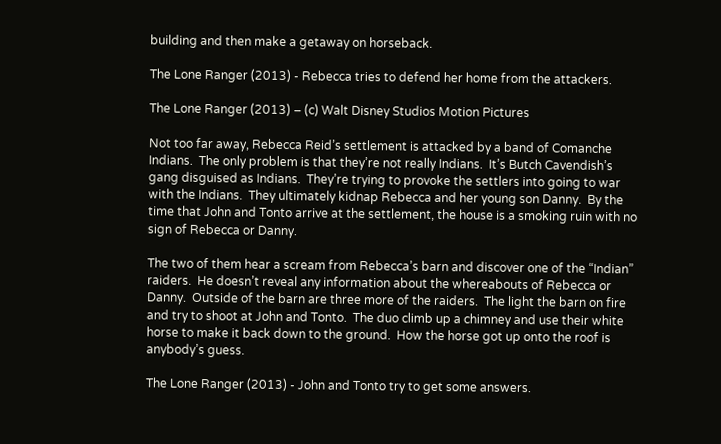building and then make a getaway on horseback.

The Lone Ranger (2013) - Rebecca tries to defend her home from the attackers.

The Lone Ranger (2013) – (c) Walt Disney Studios Motion Pictures

Not too far away, Rebecca Reid’s settlement is attacked by a band of Comanche Indians.  The only problem is that they’re not really Indians.  It’s Butch Cavendish’s gang disguised as Indians.  They’re trying to provoke the settlers into going to war with the Indians.  They ultimately kidnap Rebecca and her young son Danny.  By the time that John and Tonto arrive at the settlement, the house is a smoking ruin with no sign of Rebecca or Danny.

The two of them hear a scream from Rebecca’s barn and discover one of the “Indian” raiders.  He doesn’t reveal any information about the whereabouts of Rebecca or Danny.  Outside of the barn are three more of the raiders.  The light the barn on fire and try to shoot at John and Tonto.  The duo climb up a chimney and use their white horse to make it back down to the ground.  How the horse got up onto the roof is anybody’s guess.

The Lone Ranger (2013) - John and Tonto try to get some answers.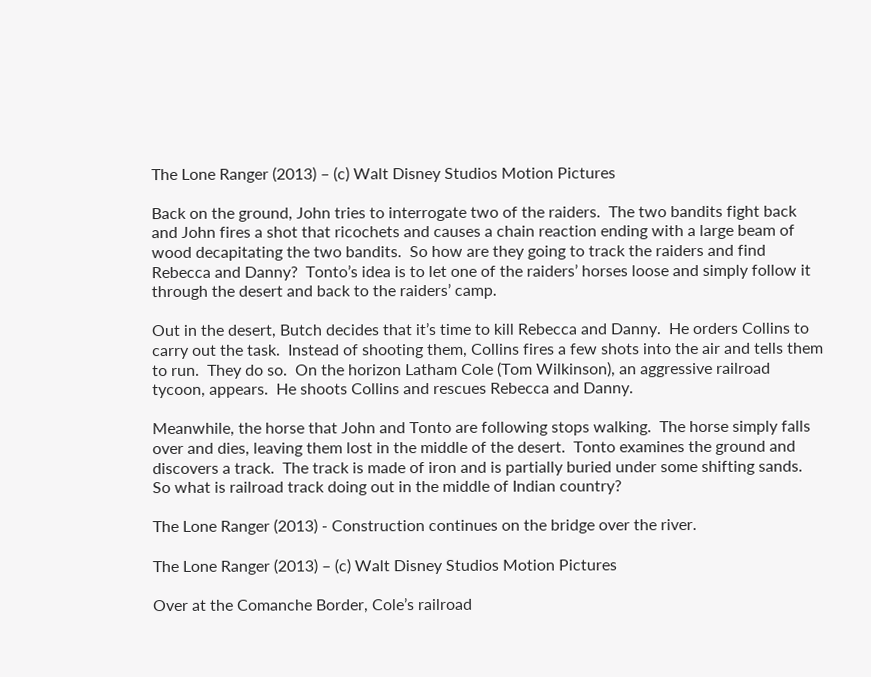The Lone Ranger (2013) – (c) Walt Disney Studios Motion Pictures

Back on the ground, John tries to interrogate two of the raiders.  The two bandits fight back and John fires a shot that ricochets and causes a chain reaction ending with a large beam of wood decapitating the two bandits.  So how are they going to track the raiders and find Rebecca and Danny?  Tonto’s idea is to let one of the raiders’ horses loose and simply follow it through the desert and back to the raiders’ camp.

Out in the desert, Butch decides that it’s time to kill Rebecca and Danny.  He orders Collins to carry out the task.  Instead of shooting them, Collins fires a few shots into the air and tells them to run.  They do so.  On the horizon Latham Cole (Tom Wilkinson), an aggressive railroad tycoon, appears.  He shoots Collins and rescues Rebecca and Danny.

Meanwhile, the horse that John and Tonto are following stops walking.  The horse simply falls over and dies, leaving them lost in the middle of the desert.  Tonto examines the ground and discovers a track.  The track is made of iron and is partially buried under some shifting sands.  So what is railroad track doing out in the middle of Indian country?

The Lone Ranger (2013) - Construction continues on the bridge over the river.

The Lone Ranger (2013) – (c) Walt Disney Studios Motion Pictures

Over at the Comanche Border, Cole’s railroad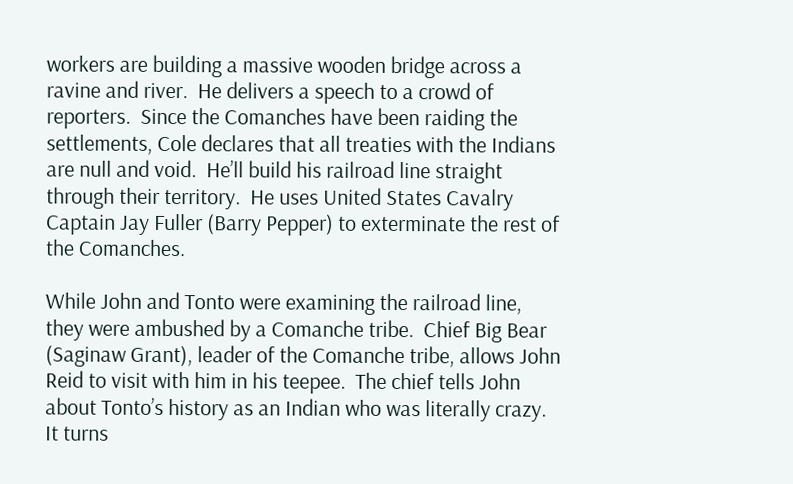workers are building a massive wooden bridge across a ravine and river.  He delivers a speech to a crowd of reporters.  Since the Comanches have been raiding the settlements, Cole declares that all treaties with the Indians are null and void.  He’ll build his railroad line straight through their territory.  He uses United States Cavalry Captain Jay Fuller (Barry Pepper) to exterminate the rest of the Comanches.

While John and Tonto were examining the railroad line, they were ambushed by a Comanche tribe.  Chief Big Bear (Saginaw Grant), leader of the Comanche tribe, allows John Reid to visit with him in his teepee.  The chief tells John about Tonto’s history as an Indian who was literally crazy.  It turns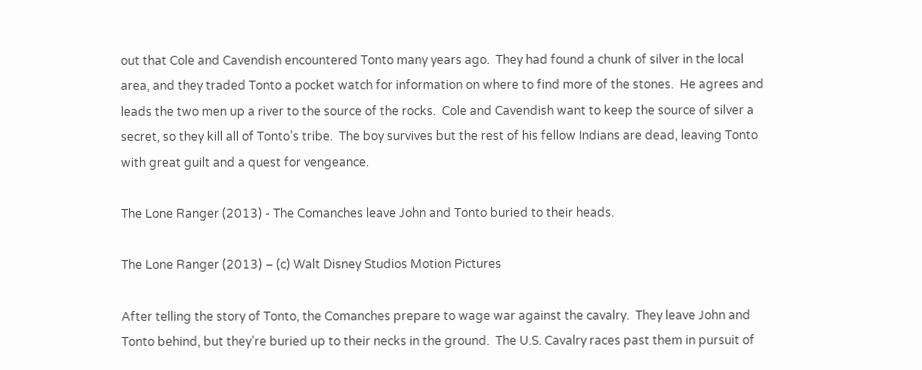out that Cole and Cavendish encountered Tonto many years ago.  They had found a chunk of silver in the local area, and they traded Tonto a pocket watch for information on where to find more of the stones.  He agrees and leads the two men up a river to the source of the rocks.  Cole and Cavendish want to keep the source of silver a secret, so they kill all of Tonto’s tribe.  The boy survives but the rest of his fellow Indians are dead, leaving Tonto with great guilt and a quest for vengeance.

The Lone Ranger (2013) - The Comanches leave John and Tonto buried to their heads.

The Lone Ranger (2013) – (c) Walt Disney Studios Motion Pictures

After telling the story of Tonto, the Comanches prepare to wage war against the cavalry.  They leave John and Tonto behind, but they’re buried up to their necks in the ground.  The U.S. Cavalry races past them in pursuit of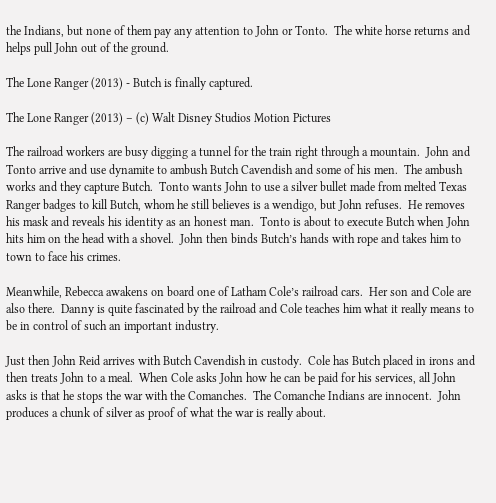the Indians, but none of them pay any attention to John or Tonto.  The white horse returns and helps pull John out of the ground.

The Lone Ranger (2013) - Butch is finally captured.

The Lone Ranger (2013) – (c) Walt Disney Studios Motion Pictures

The railroad workers are busy digging a tunnel for the train right through a mountain.  John and Tonto arrive and use dynamite to ambush Butch Cavendish and some of his men.  The ambush works and they capture Butch.  Tonto wants John to use a silver bullet made from melted Texas Ranger badges to kill Butch, whom he still believes is a wendigo, but John refuses.  He removes his mask and reveals his identity as an honest man.  Tonto is about to execute Butch when John hits him on the head with a shovel.  John then binds Butch’s hands with rope and takes him to town to face his crimes.

Meanwhile, Rebecca awakens on board one of Latham Cole’s railroad cars.  Her son and Cole are also there.  Danny is quite fascinated by the railroad and Cole teaches him what it really means to be in control of such an important industry.

Just then John Reid arrives with Butch Cavendish in custody.  Cole has Butch placed in irons and then treats John to a meal.  When Cole asks John how he can be paid for his services, all John asks is that he stops the war with the Comanches.  The Comanche Indians are innocent.  John produces a chunk of silver as proof of what the war is really about.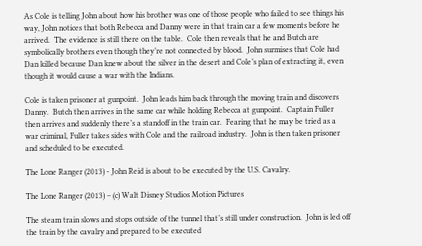As Cole is telling John about how his brother was one of those people who failed to see things his way, John notices that both Rebecca and Danny were in that train car a few moments before he arrived.  The evidence is still there on the table.  Cole then reveals that he and Butch are symbolically brothers even though they’re not connected by blood.  John surmises that Cole had Dan killed because Dan knew about the silver in the desert and Cole’s plan of extracting it, even though it would cause a war with the Indians.

Cole is taken prisoner at gunpoint.  John leads him back through the moving train and discovers Danny.  Butch then arrives in the same car while holding Rebecca at gunpoint.  Captain Fuller then arrives and suddenly there’s a standoff in the train car.  Fearing that he may be tried as a war criminal, Fuller takes sides with Cole and the railroad industry.  John is then taken prisoner and scheduled to be executed.

The Lone Ranger (2013) - John Reid is about to be executed by the U.S. Cavalry.

The Lone Ranger (2013) – (c) Walt Disney Studios Motion Pictures

The steam train slows and stops outside of the tunnel that’s still under construction.  John is led off the train by the cavalry and prepared to be executed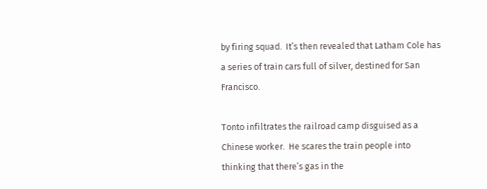by firing squad.  It’s then revealed that Latham Cole has a series of train cars full of silver, destined for San Francisco.

Tonto infiltrates the railroad camp disguised as a Chinese worker.  He scares the train people into thinking that there’s gas in the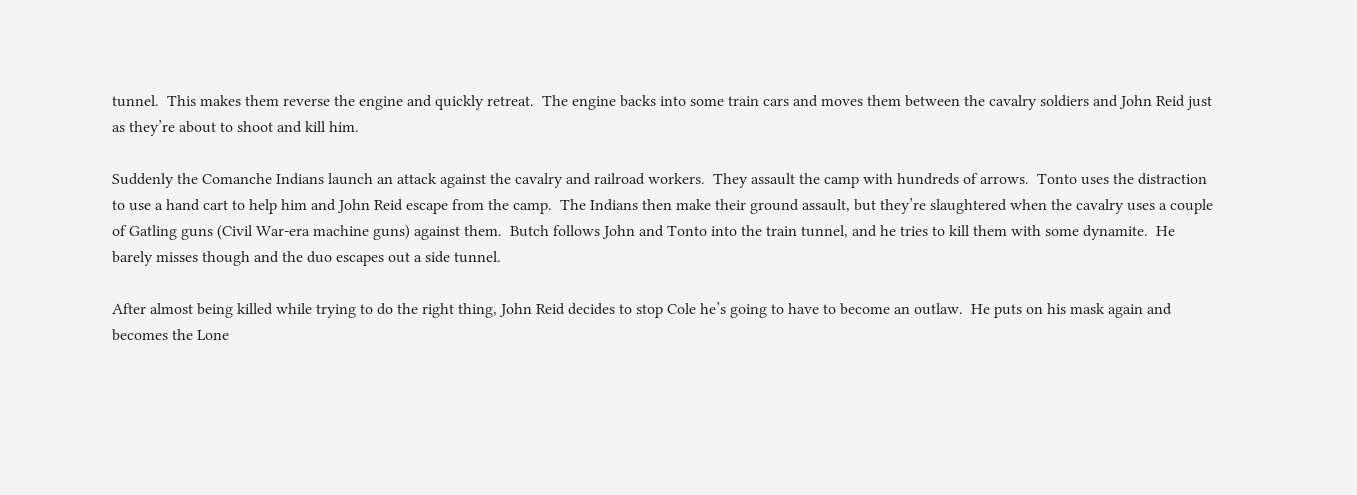tunnel.  This makes them reverse the engine and quickly retreat.  The engine backs into some train cars and moves them between the cavalry soldiers and John Reid just as they’re about to shoot and kill him.

Suddenly the Comanche Indians launch an attack against the cavalry and railroad workers.  They assault the camp with hundreds of arrows.  Tonto uses the distraction to use a hand cart to help him and John Reid escape from the camp.  The Indians then make their ground assault, but they’re slaughtered when the cavalry uses a couple of Gatling guns (Civil War-era machine guns) against them.  Butch follows John and Tonto into the train tunnel, and he tries to kill them with some dynamite.  He barely misses though and the duo escapes out a side tunnel.

After almost being killed while trying to do the right thing, John Reid decides to stop Cole he’s going to have to become an outlaw.  He puts on his mask again and becomes the Lone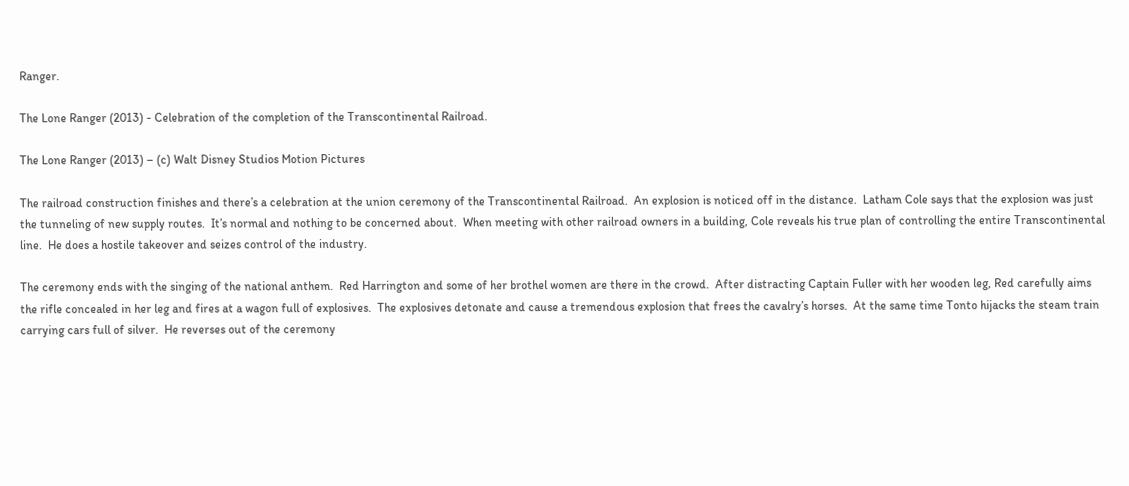Ranger.

The Lone Ranger (2013) - Celebration of the completion of the Transcontinental Railroad.

The Lone Ranger (2013) – (c) Walt Disney Studios Motion Pictures

The railroad construction finishes and there’s a celebration at the union ceremony of the Transcontinental Railroad.  An explosion is noticed off in the distance.  Latham Cole says that the explosion was just the tunneling of new supply routes.  It’s normal and nothing to be concerned about.  When meeting with other railroad owners in a building, Cole reveals his true plan of controlling the entire Transcontinental line.  He does a hostile takeover and seizes control of the industry.

The ceremony ends with the singing of the national anthem.  Red Harrington and some of her brothel women are there in the crowd.  After distracting Captain Fuller with her wooden leg, Red carefully aims the rifle concealed in her leg and fires at a wagon full of explosives.  The explosives detonate and cause a tremendous explosion that frees the cavalry’s horses.  At the same time Tonto hijacks the steam train carrying cars full of silver.  He reverses out of the ceremony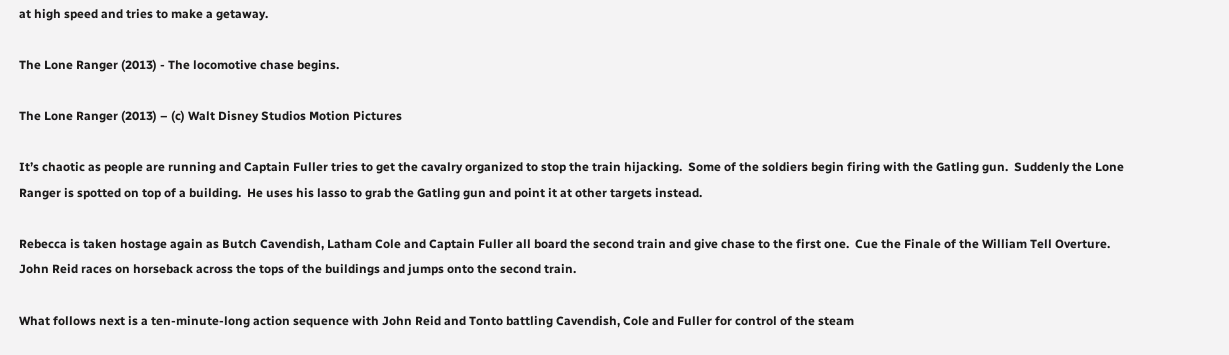at high speed and tries to make a getaway.

The Lone Ranger (2013) - The locomotive chase begins.

The Lone Ranger (2013) – (c) Walt Disney Studios Motion Pictures

It’s chaotic as people are running and Captain Fuller tries to get the cavalry organized to stop the train hijacking.  Some of the soldiers begin firing with the Gatling gun.  Suddenly the Lone Ranger is spotted on top of a building.  He uses his lasso to grab the Gatling gun and point it at other targets instead.

Rebecca is taken hostage again as Butch Cavendish, Latham Cole and Captain Fuller all board the second train and give chase to the first one.  Cue the Finale of the William Tell Overture.  John Reid races on horseback across the tops of the buildings and jumps onto the second train.

What follows next is a ten-minute-long action sequence with John Reid and Tonto battling Cavendish, Cole and Fuller for control of the steam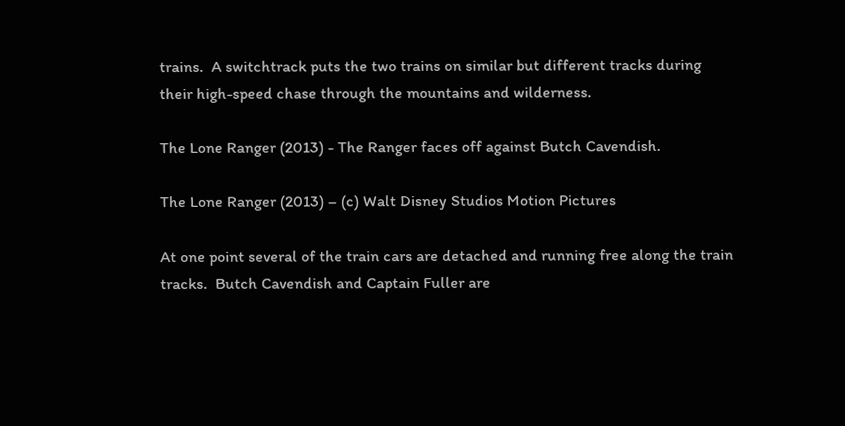trains.  A switchtrack puts the two trains on similar but different tracks during their high-speed chase through the mountains and wilderness.

The Lone Ranger (2013) - The Ranger faces off against Butch Cavendish.

The Lone Ranger (2013) – (c) Walt Disney Studios Motion Pictures

At one point several of the train cars are detached and running free along the train tracks.  Butch Cavendish and Captain Fuller are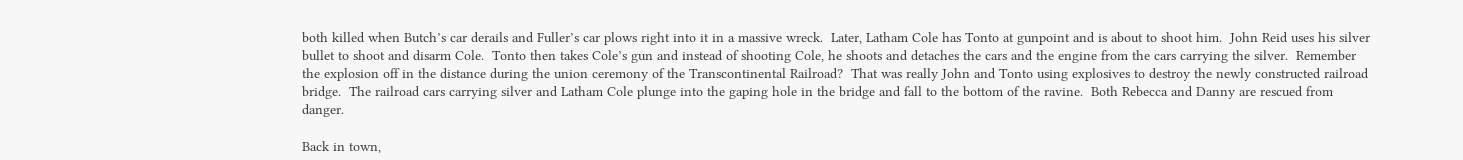both killed when Butch’s car derails and Fuller’s car plows right into it in a massive wreck.  Later, Latham Cole has Tonto at gunpoint and is about to shoot him.  John Reid uses his silver bullet to shoot and disarm Cole.  Tonto then takes Cole’s gun and instead of shooting Cole, he shoots and detaches the cars and the engine from the cars carrying the silver.  Remember the explosion off in the distance during the union ceremony of the Transcontinental Railroad?  That was really John and Tonto using explosives to destroy the newly constructed railroad bridge.  The railroad cars carrying silver and Latham Cole plunge into the gaping hole in the bridge and fall to the bottom of the ravine.  Both Rebecca and Danny are rescued from danger.

Back in town,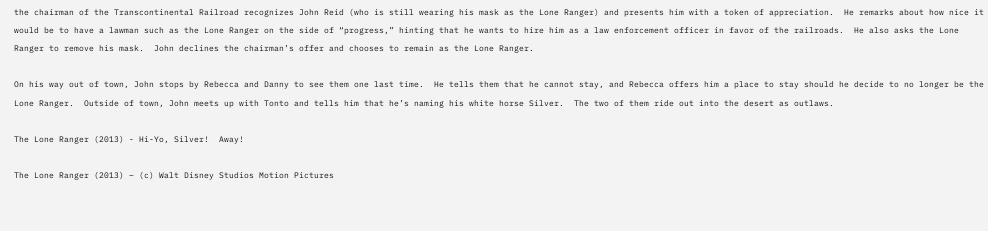the chairman of the Transcontinental Railroad recognizes John Reid (who is still wearing his mask as the Lone Ranger) and presents him with a token of appreciation.  He remarks about how nice it would be to have a lawman such as the Lone Ranger on the side of “progress,” hinting that he wants to hire him as a law enforcement officer in favor of the railroads.  He also asks the Lone Ranger to remove his mask.  John declines the chairman’s offer and chooses to remain as the Lone Ranger.

On his way out of town, John stops by Rebecca and Danny to see them one last time.  He tells them that he cannot stay, and Rebecca offers him a place to stay should he decide to no longer be the Lone Ranger.  Outside of town, John meets up with Tonto and tells him that he’s naming his white horse Silver.  The two of them ride out into the desert as outlaws.

The Lone Ranger (2013) - Hi-Yo, Silver!  Away!

The Lone Ranger (2013) – (c) Walt Disney Studios Motion Pictures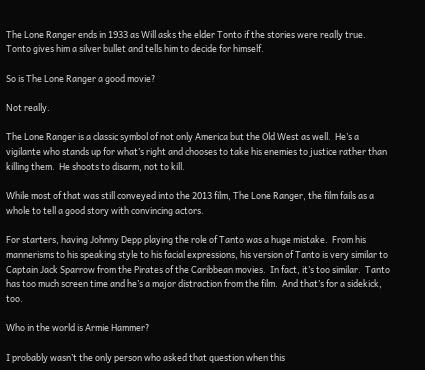The Lone Ranger ends in 1933 as Will asks the elder Tonto if the stories were really true.  Tonto gives him a silver bullet and tells him to decide for himself.

So is The Lone Ranger a good movie?

Not really.

The Lone Ranger is a classic symbol of not only America but the Old West as well.  He’s a vigilante who stands up for what’s right and chooses to take his enemies to justice rather than killing them.  He shoots to disarm, not to kill.

While most of that was still conveyed into the 2013 film, The Lone Ranger, the film fails as a whole to tell a good story with convincing actors.

For starters, having Johnny Depp playing the role of Tanto was a huge mistake.  From his mannerisms to his speaking style to his facial expressions, his version of Tanto is very similar to Captain Jack Sparrow from the Pirates of the Caribbean movies.  In fact, it’s too similar.  Tanto has too much screen time and he’s a major distraction from the film.  And that’s for a sidekick, too.

Who in the world is Armie Hammer?

I probably wasn’t the only person who asked that question when this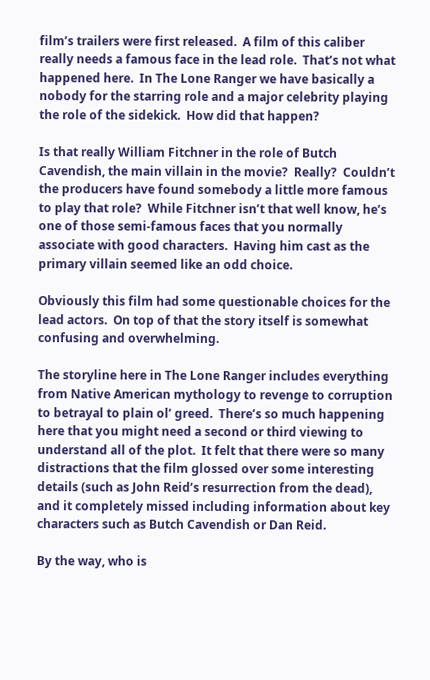film’s trailers were first released.  A film of this caliber really needs a famous face in the lead role.  That’s not what happened here.  In The Lone Ranger we have basically a nobody for the starring role and a major celebrity playing the role of the sidekick.  How did that happen?

Is that really William Fitchner in the role of Butch Cavendish, the main villain in the movie?  Really?  Couldn’t the producers have found somebody a little more famous to play that role?  While Fitchner isn’t that well know, he’s one of those semi-famous faces that you normally associate with good characters.  Having him cast as the primary villain seemed like an odd choice.

Obviously this film had some questionable choices for the lead actors.  On top of that the story itself is somewhat confusing and overwhelming.

The storyline here in The Lone Ranger includes everything from Native American mythology to revenge to corruption to betrayal to plain ol’ greed.  There’s so much happening here that you might need a second or third viewing to understand all of the plot.  It felt that there were so many distractions that the film glossed over some interesting details (such as John Reid’s resurrection from the dead), and it completely missed including information about key characters such as Butch Cavendish or Dan Reid.

By the way, who is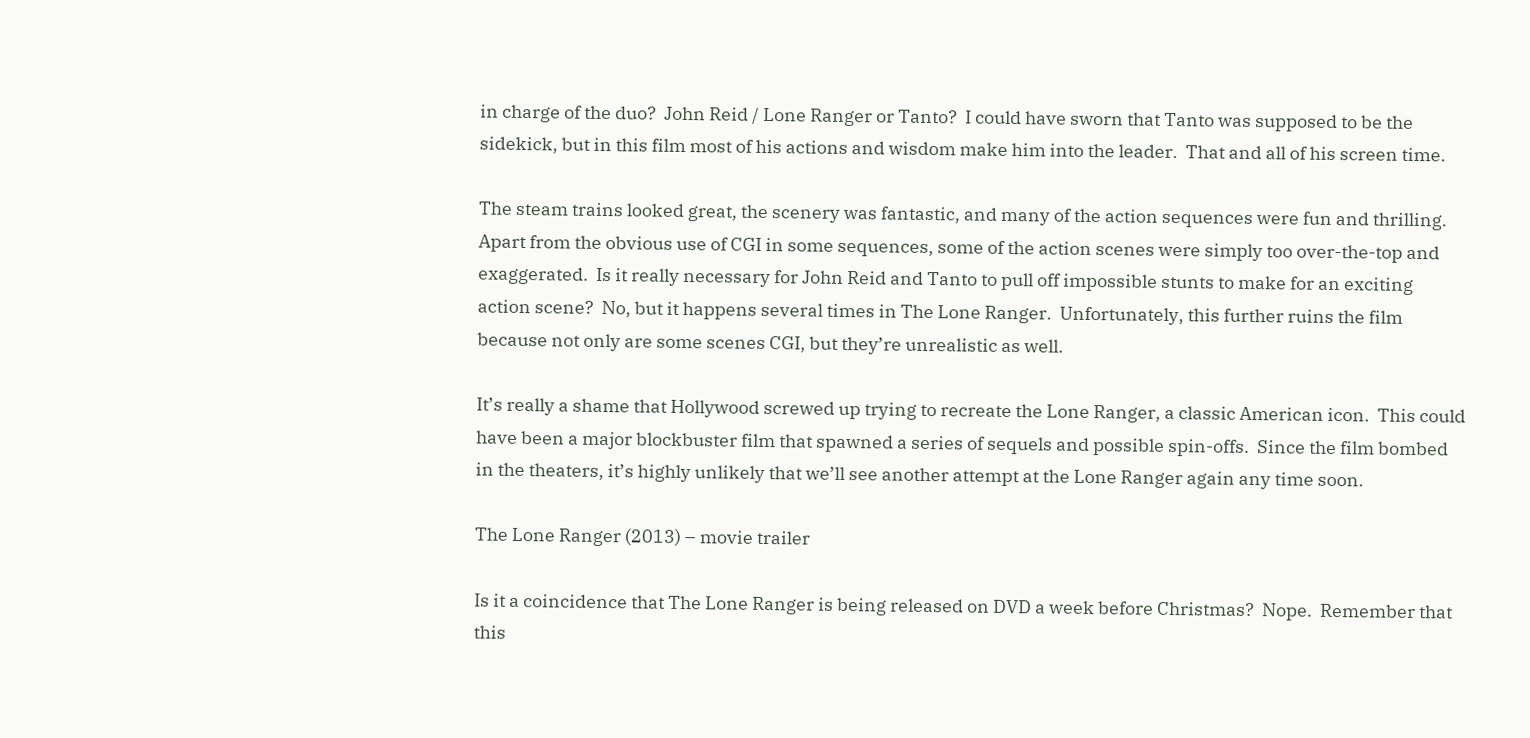in charge of the duo?  John Reid / Lone Ranger or Tanto?  I could have sworn that Tanto was supposed to be the sidekick, but in this film most of his actions and wisdom make him into the leader.  That and all of his screen time.

The steam trains looked great, the scenery was fantastic, and many of the action sequences were fun and thrilling.  Apart from the obvious use of CGI in some sequences, some of the action scenes were simply too over-the-top and exaggerated.  Is it really necessary for John Reid and Tanto to pull off impossible stunts to make for an exciting action scene?  No, but it happens several times in The Lone Ranger.  Unfortunately, this further ruins the film because not only are some scenes CGI, but they’re unrealistic as well.

It’s really a shame that Hollywood screwed up trying to recreate the Lone Ranger, a classic American icon.  This could have been a major blockbuster film that spawned a series of sequels and possible spin-offs.  Since the film bombed in the theaters, it’s highly unlikely that we’ll see another attempt at the Lone Ranger again any time soon.

The Lone Ranger (2013) – movie trailer

Is it a coincidence that The Lone Ranger is being released on DVD a week before Christmas?  Nope.  Remember that this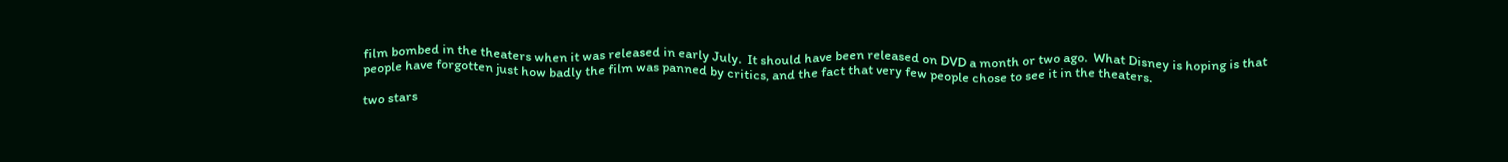film bombed in the theaters when it was released in early July.  It should have been released on DVD a month or two ago.  What Disney is hoping is that people have forgotten just how badly the film was panned by critics, and the fact that very few people chose to see it in the theaters.

two stars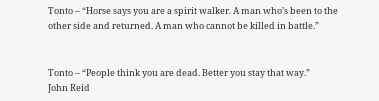Tonto – “Horse says you are a spirit walker. A man who’s been to the other side and returned. A man who cannot be killed in battle.”


Tonto – “People think you are dead. Better you stay that way.”
John Reid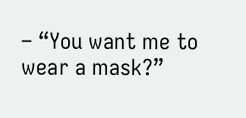– “You want me to wear a mask?”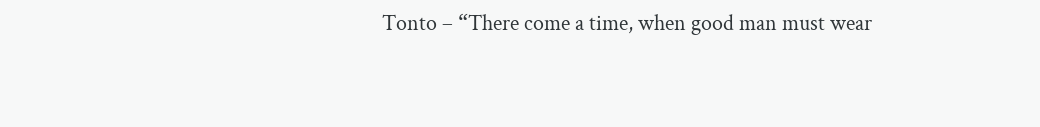Tonto – “There come a time, when good man must wear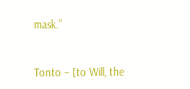mask.”


Tonto – [to Will, the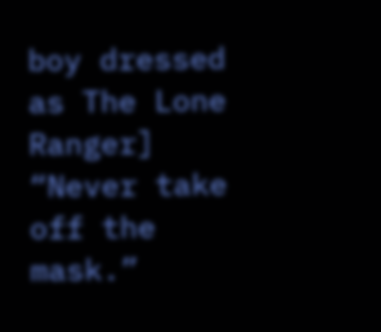boy dressed as The Lone Ranger] “Never take off the mask.”